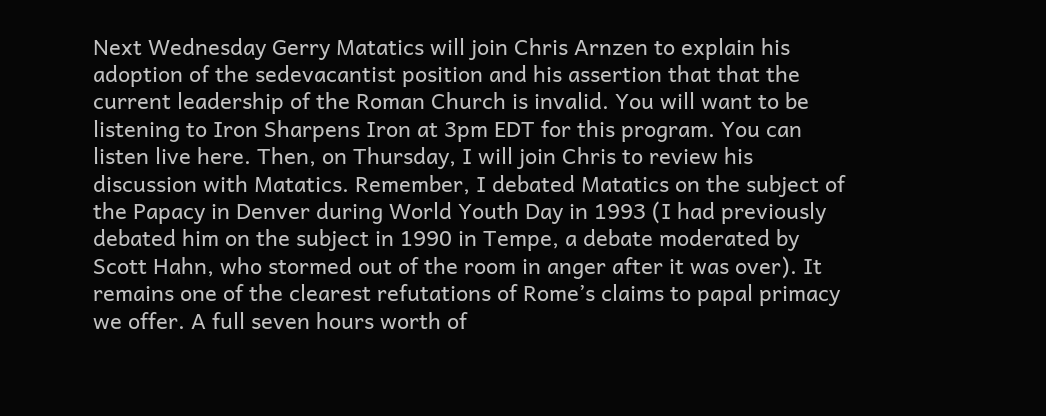Next Wednesday Gerry Matatics will join Chris Arnzen to explain his adoption of the sedevacantist position and his assertion that that the current leadership of the Roman Church is invalid. You will want to be listening to Iron Sharpens Iron at 3pm EDT for this program. You can listen live here. Then, on Thursday, I will join Chris to review his discussion with Matatics. Remember, I debated Matatics on the subject of the Papacy in Denver during World Youth Day in 1993 (I had previously debated him on the subject in 1990 in Tempe, a debate moderated by Scott Hahn, who stormed out of the room in anger after it was over). It remains one of the clearest refutations of Rome’s claims to papal primacy we offer. A full seven hours worth of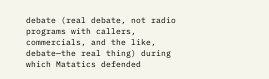debate (real debate, not radio programs with callers, commercials, and the like, debate—the real thing) during which Matatics defended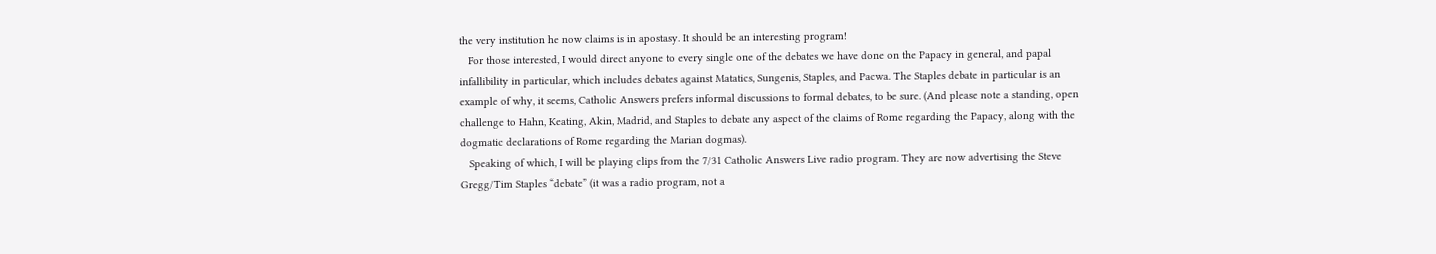the very institution he now claims is in apostasy. It should be an interesting program!
   For those interested, I would direct anyone to every single one of the debates we have done on the Papacy in general, and papal infallibility in particular, which includes debates against Matatics, Sungenis, Staples, and Pacwa. The Staples debate in particular is an example of why, it seems, Catholic Answers prefers informal discussions to formal debates, to be sure. (And please note a standing, open challenge to Hahn, Keating, Akin, Madrid, and Staples to debate any aspect of the claims of Rome regarding the Papacy, along with the dogmatic declarations of Rome regarding the Marian dogmas).
   Speaking of which, I will be playing clips from the 7/31 Catholic Answers Live radio program. They are now advertising the Steve Gregg/Tim Staples “debate” (it was a radio program, not a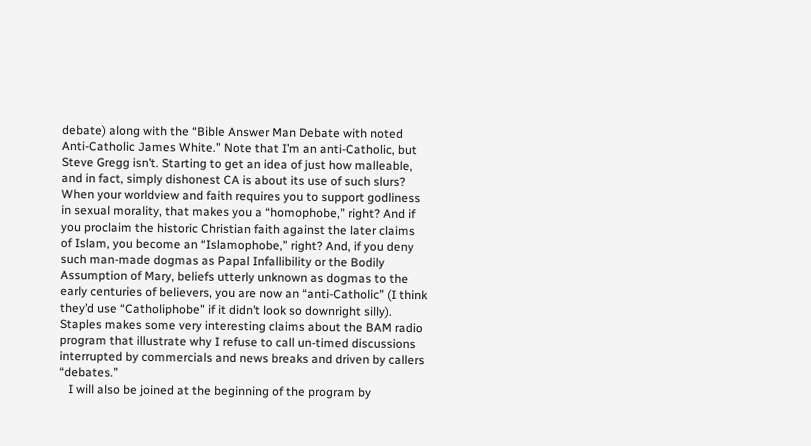debate) along with the “Bible Answer Man Debate with noted Anti-Catholic James White.” Note that I’m an anti-Catholic, but Steve Gregg isn’t. Starting to get an idea of just how malleable, and in fact, simply dishonest CA is about its use of such slurs? When your worldview and faith requires you to support godliness in sexual morality, that makes you a “homophobe,” right? And if you proclaim the historic Christian faith against the later claims of Islam, you become an “Islamophobe,” right? And, if you deny such man-made dogmas as Papal Infallibility or the Bodily Assumption of Mary, beliefs utterly unknown as dogmas to the early centuries of believers, you are now an “anti-Catholic” (I think they’d use “Catholiphobe” if it didn’t look so downright silly). Staples makes some very interesting claims about the BAM radio program that illustrate why I refuse to call un-timed discussions interrupted by commercials and news breaks and driven by callers “debates.”
   I will also be joined at the beginning of the program by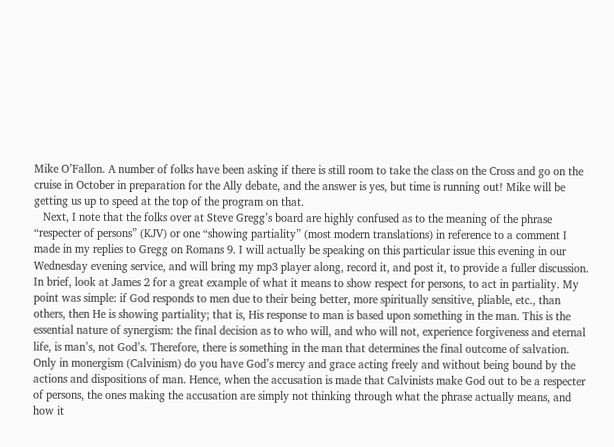Mike O’Fallon. A number of folks have been asking if there is still room to take the class on the Cross and go on the cruise in October in preparation for the Ally debate, and the answer is yes, but time is running out! Mike will be getting us up to speed at the top of the program on that.
   Next, I note that the folks over at Steve Gregg’s board are highly confused as to the meaning of the phrase “respecter of persons” (KJV) or one “showing partiality” (most modern translations) in reference to a comment I made in my replies to Gregg on Romans 9. I will actually be speaking on this particular issue this evening in our Wednesday evening service, and will bring my mp3 player along, record it, and post it, to provide a fuller discussion. In brief, look at James 2 for a great example of what it means to show respect for persons, to act in partiality. My point was simple: if God responds to men due to their being better, more spiritually sensitive, pliable, etc., than others, then He is showing partiality; that is, His response to man is based upon something in the man. This is the essential nature of synergism: the final decision as to who will, and who will not, experience forgiveness and eternal life, is man’s, not God’s. Therefore, there is something in the man that determines the final outcome of salvation. Only in monergism (Calvinism) do you have God’s mercy and grace acting freely and without being bound by the actions and dispositions of man. Hence, when the accusation is made that Calvinists make God out to be a respecter of persons, the ones making the accusation are simply not thinking through what the phrase actually means, and how it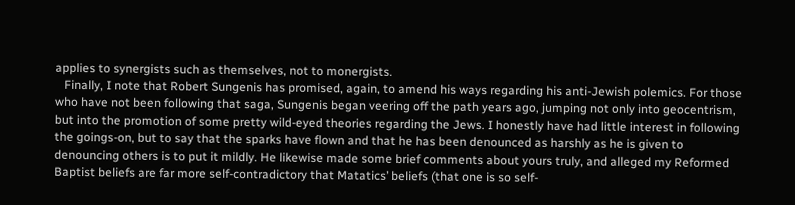applies to synergists such as themselves, not to monergists.
   Finally, I note that Robert Sungenis has promised, again, to amend his ways regarding his anti-Jewish polemics. For those who have not been following that saga, Sungenis began veering off the path years ago, jumping not only into geocentrism, but into the promotion of some pretty wild-eyed theories regarding the Jews. I honestly have had little interest in following the goings-on, but to say that the sparks have flown and that he has been denounced as harshly as he is given to denouncing others is to put it mildly. He likewise made some brief comments about yours truly, and alleged my Reformed Baptist beliefs are far more self-contradictory that Matatics’ beliefs (that one is so self-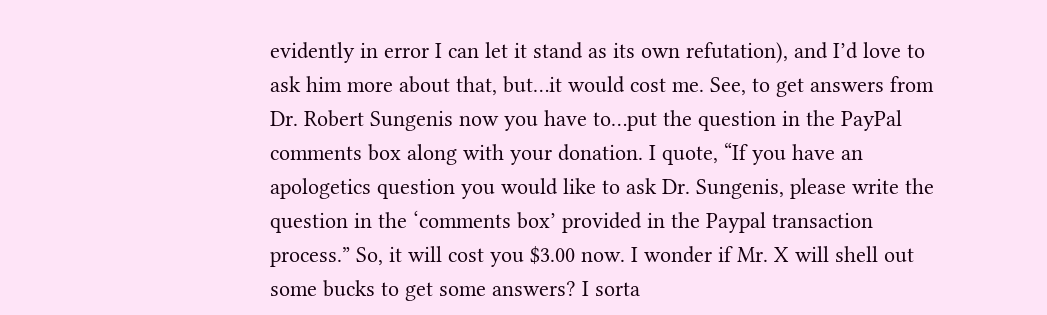evidently in error I can let it stand as its own refutation), and I’d love to ask him more about that, but…it would cost me. See, to get answers from Dr. Robert Sungenis now you have to…put the question in the PayPal comments box along with your donation. I quote, “If you have an apologetics question you would like to ask Dr. Sungenis, please write the question in the ‘comments box’ provided in the Paypal transaction process.” So, it will cost you $3.00 now. I wonder if Mr. X will shell out some bucks to get some answers? I sorta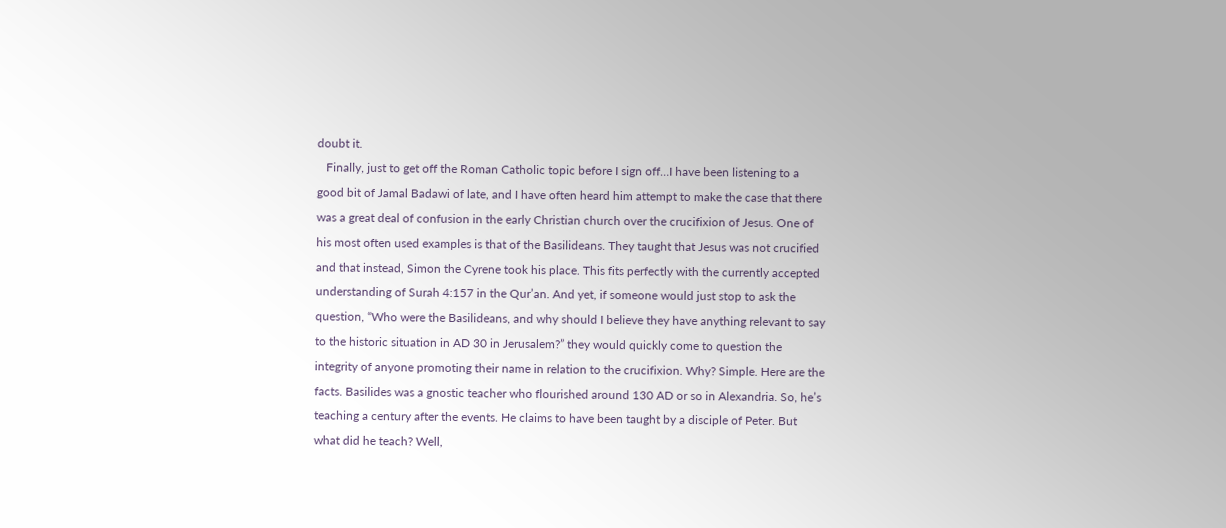doubt it.
   Finally, just to get off the Roman Catholic topic before I sign off…I have been listening to a good bit of Jamal Badawi of late, and I have often heard him attempt to make the case that there was a great deal of confusion in the early Christian church over the crucifixion of Jesus. One of his most often used examples is that of the Basilideans. They taught that Jesus was not crucified and that instead, Simon the Cyrene took his place. This fits perfectly with the currently accepted understanding of Surah 4:157 in the Qur’an. And yet, if someone would just stop to ask the question, “Who were the Basilideans, and why should I believe they have anything relevant to say to the historic situation in AD 30 in Jerusalem?” they would quickly come to question the integrity of anyone promoting their name in relation to the crucifixion. Why? Simple. Here are the facts. Basilides was a gnostic teacher who flourished around 130 AD or so in Alexandria. So, he’s teaching a century after the events. He claims to have been taught by a disciple of Peter. But what did he teach? Well,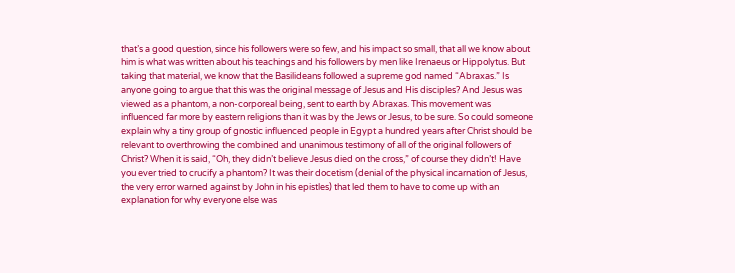that’s a good question, since his followers were so few, and his impact so small, that all we know about him is what was written about his teachings and his followers by men like Irenaeus or Hippolytus. But taking that material, we know that the Basilideans followed a supreme god named “Abraxas.” Is anyone going to argue that this was the original message of Jesus and His disciples? And Jesus was viewed as a phantom, a non-corporeal being, sent to earth by Abraxas. This movement was influenced far more by eastern religions than it was by the Jews or Jesus, to be sure. So could someone explain why a tiny group of gnostic influenced people in Egypt a hundred years after Christ should be relevant to overthrowing the combined and unanimous testimony of all of the original followers of Christ? When it is said, “Oh, they didn’t believe Jesus died on the cross,” of course they didn’t! Have you ever tried to crucify a phantom? It was their docetism (denial of the physical incarnation of Jesus, the very error warned against by John in his epistles) that led them to have to come up with an explanation for why everyone else was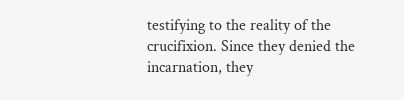testifying to the reality of the crucifixion. Since they denied the incarnation, they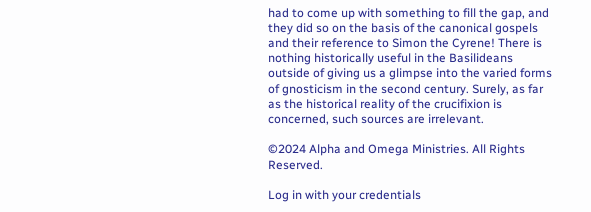had to come up with something to fill the gap, and they did so on the basis of the canonical gospels and their reference to Simon the Cyrene! There is nothing historically useful in the Basilideans outside of giving us a glimpse into the varied forms of gnosticism in the second century. Surely, as far as the historical reality of the crucifixion is concerned, such sources are irrelevant.

©2024 Alpha and Omega Ministries. All Rights Reserved.

Log in with your credentials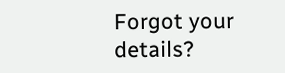Forgot your details?